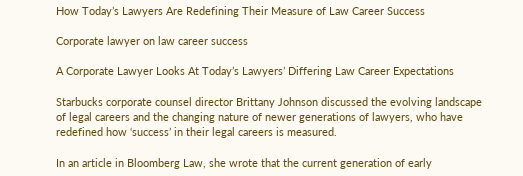How Today’s Lawyers Are Redefining Their Measure of Law Career Success

Corporate lawyer on law career success

A Corporate Lawyer Looks At Today’s Lawyers’ Differing Law Career Expectations

Starbucks corporate counsel director Brittany Johnson discussed the evolving landscape of legal careers and the changing nature of newer generations of lawyers, who have redefined how ‘success’ in their legal careers is measured.

In an article in Bloomberg Law, she wrote that the current generation of early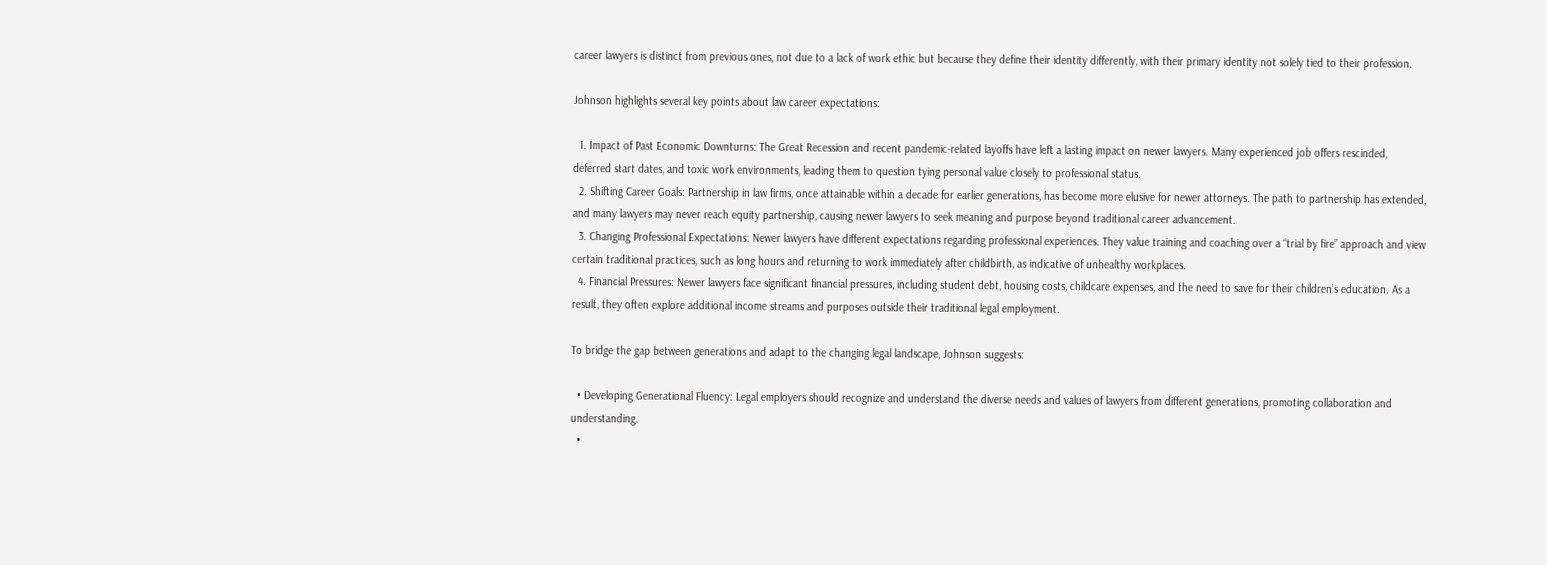career lawyers is distinct from previous ones, not due to a lack of work ethic but because they define their identity differently, with their primary identity not solely tied to their profession.

Johnson highlights several key points about law career expectations:

  1. Impact of Past Economic Downturns: The Great Recession and recent pandemic-related layoffs have left a lasting impact on newer lawyers. Many experienced job offers rescinded, deferred start dates, and toxic work environments, leading them to question tying personal value closely to professional status.
  2. Shifting Career Goals: Partnership in law firms, once attainable within a decade for earlier generations, has become more elusive for newer attorneys. The path to partnership has extended, and many lawyers may never reach equity partnership, causing newer lawyers to seek meaning and purpose beyond traditional career advancement.
  3. Changing Professional Expectations: Newer lawyers have different expectations regarding professional experiences. They value training and coaching over a “trial by fire” approach and view certain traditional practices, such as long hours and returning to work immediately after childbirth, as indicative of unhealthy workplaces.
  4. Financial Pressures: Newer lawyers face significant financial pressures, including student debt, housing costs, childcare expenses, and the need to save for their children’s education. As a result, they often explore additional income streams and purposes outside their traditional legal employment.

To bridge the gap between generations and adapt to the changing legal landscape, Johnson suggests:

  • Developing Generational Fluency: Legal employers should recognize and understand the diverse needs and values of lawyers from different generations, promoting collaboration and understanding.
  •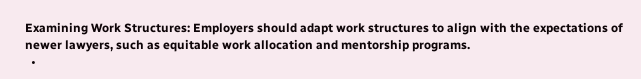Examining Work Structures: Employers should adapt work structures to align with the expectations of newer lawyers, such as equitable work allocation and mentorship programs.
  •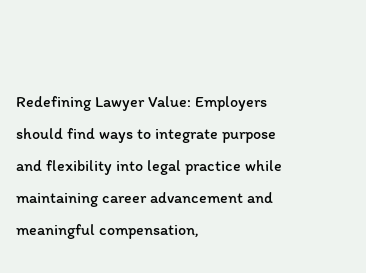Redefining Lawyer Value: Employers should find ways to integrate purpose and flexibility into legal practice while maintaining career advancement and meaningful compensation,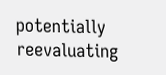potentially reevaluating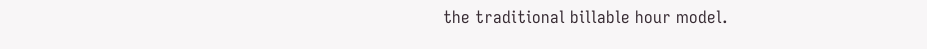the traditional billable hour model.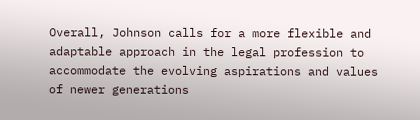Overall, Johnson calls for a more flexible and adaptable approach in the legal profession to accommodate the evolving aspirations and values of newer generations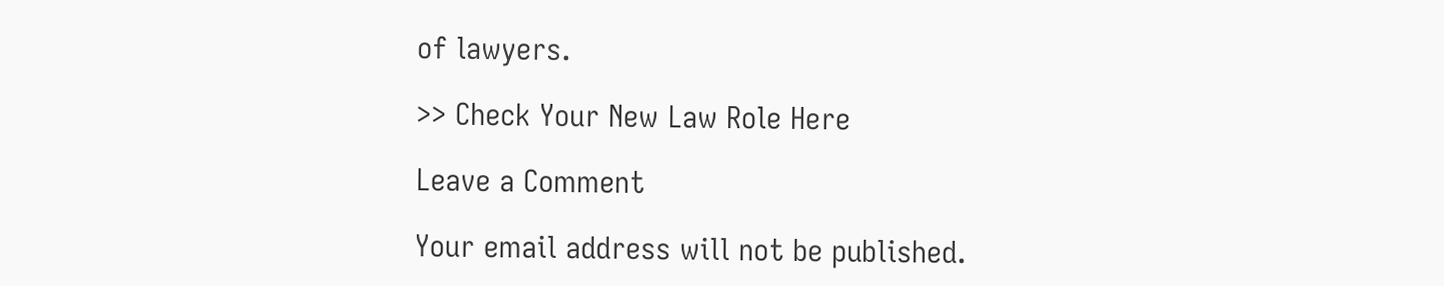of lawyers.

>> Check Your New Law Role Here

Leave a Comment

Your email address will not be published.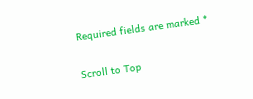Required fields are marked *

Scroll to Top